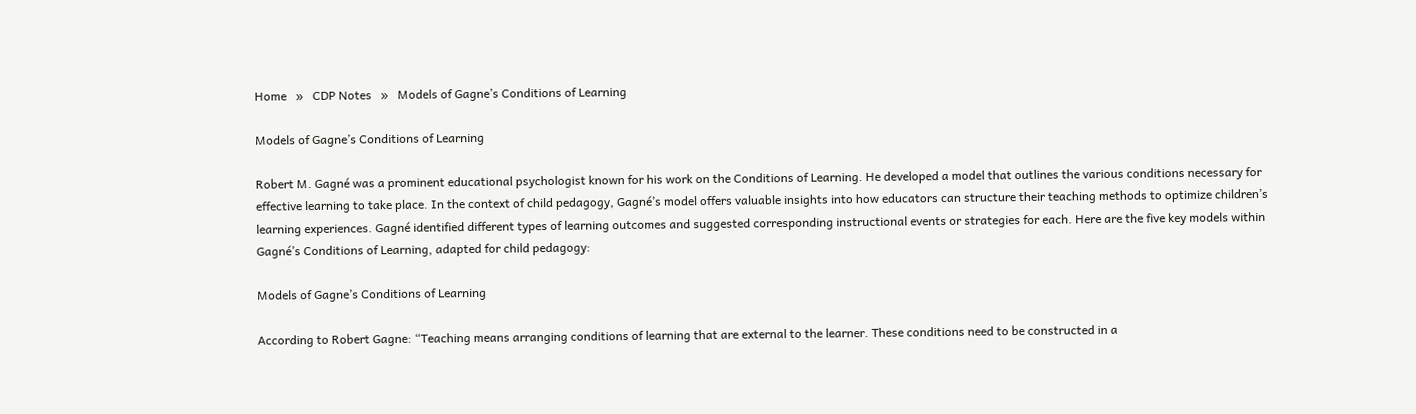Home   »   CDP Notes   »   Models of Gagne’s Conditions of Learning

Models of Gagne’s Conditions of Learning

Robert M. Gagné was a prominent educational psychologist known for his work on the Conditions of Learning. He developed a model that outlines the various conditions necessary for effective learning to take place. In the context of child pedagogy, Gagné’s model offers valuable insights into how educators can structure their teaching methods to optimize children’s learning experiences. Gagné identified different types of learning outcomes and suggested corresponding instructional events or strategies for each. Here are the five key models within Gagné’s Conditions of Learning, adapted for child pedagogy:

Models of Gagne’s Conditions of Learning

According to Robert Gagne: “Teaching means arranging conditions of learning that are external to the learner. These conditions need to be constructed in a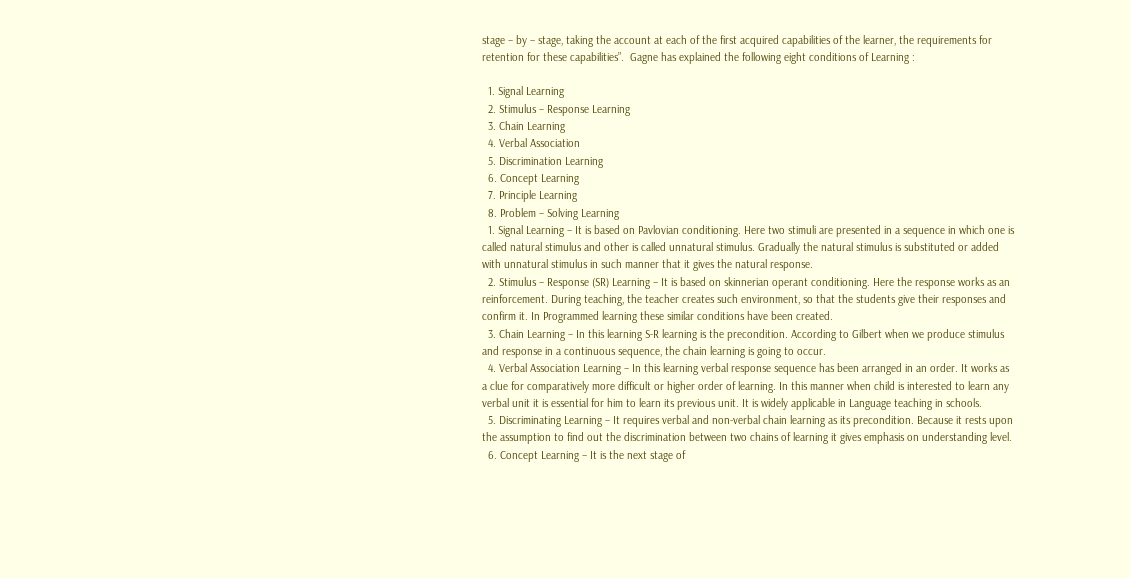stage – by – stage, taking the account at each of the first acquired capabilities of the learner, the requirements for retention for these capabilities”.  Gagne has explained the following eight conditions of Learning :

  1. Signal Learning
  2. Stimulus – Response Learning
  3. Chain Learning
  4. Verbal Association
  5. Discrimination Learning
  6. Concept Learning
  7. Principle Learning
  8. Problem – Solving Learning
  1. Signal Learning – It is based on Pavlovian conditioning. Here two stimuli are presented in a sequence in which one is called natural stimulus and other is called unnatural stimulus. Gradually the natural stimulus is substituted or added with unnatural stimulus in such manner that it gives the natural response.
  2. Stimulus – Response (SR) Learning – It is based on skinnerian operant conditioning. Here the response works as an reinforcement. During teaching, the teacher creates such environment, so that the students give their responses and confirm it. In Programmed learning these similar conditions have been created.
  3. Chain Learning – In this learning S-R learning is the precondition. According to Gilbert when we produce stimulus and response in a continuous sequence, the chain learning is going to occur.
  4. Verbal Association Learning – In this learning verbal response sequence has been arranged in an order. It works as a clue for comparatively more difficult or higher order of learning. In this manner when child is interested to learn any verbal unit it is essential for him to learn its previous unit. It is widely applicable in Language teaching in schools.
  5. Discriminating Learning – It requires verbal and non-verbal chain learning as its precondition. Because it rests upon the assumption to find out the discrimination between two chains of learning it gives emphasis on understanding level.
  6. Concept Learning – It is the next stage of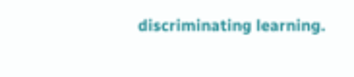discriminating learning.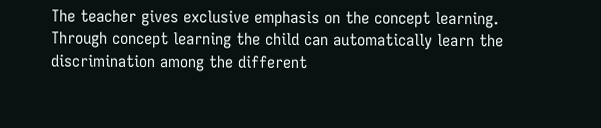The teacher gives exclusive emphasis on the concept learning. Through concept learning the child can automatically learn the discrimination among the different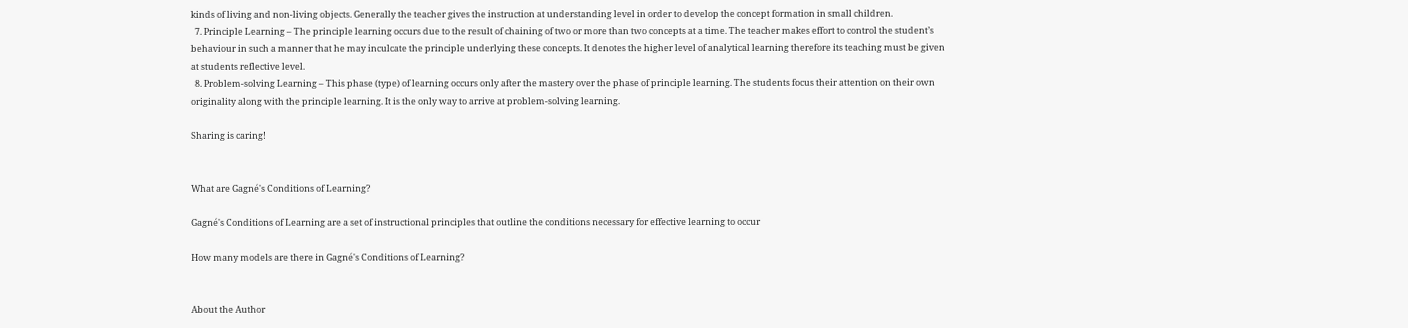kinds of living and non-living objects. Generally the teacher gives the instruction at understanding level in order to develop the concept formation in small children.
  7. Principle Learning – The principle learning occurs due to the result of chaining of two or more than two concepts at a time. The teacher makes effort to control the student’s behaviour in such a manner that he may inculcate the principle underlying these concepts. It denotes the higher level of analytical learning therefore its teaching must be given at students reflective level.
  8. Problem-solving Learning – This phase (type) of learning occurs only after the mastery over the phase of principle learning. The students focus their attention on their own originality along with the principle learning. It is the only way to arrive at problem-solving learning.

Sharing is caring!


What are Gagné's Conditions of Learning?

Gagné's Conditions of Learning are a set of instructional principles that outline the conditions necessary for effective learning to occur

How many models are there in Gagné's Conditions of Learning?


About the Author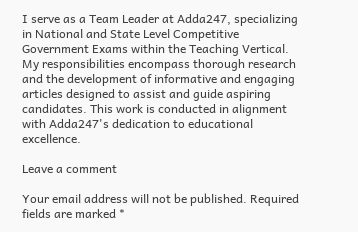I serve as a Team Leader at Adda247, specializing in National and State Level Competitive Government Exams within the Teaching Vertical. My responsibilities encompass thorough research and the development of informative and engaging articles designed to assist and guide aspiring candidates. This work is conducted in alignment with Adda247's dedication to educational excellence.

Leave a comment

Your email address will not be published. Required fields are marked *